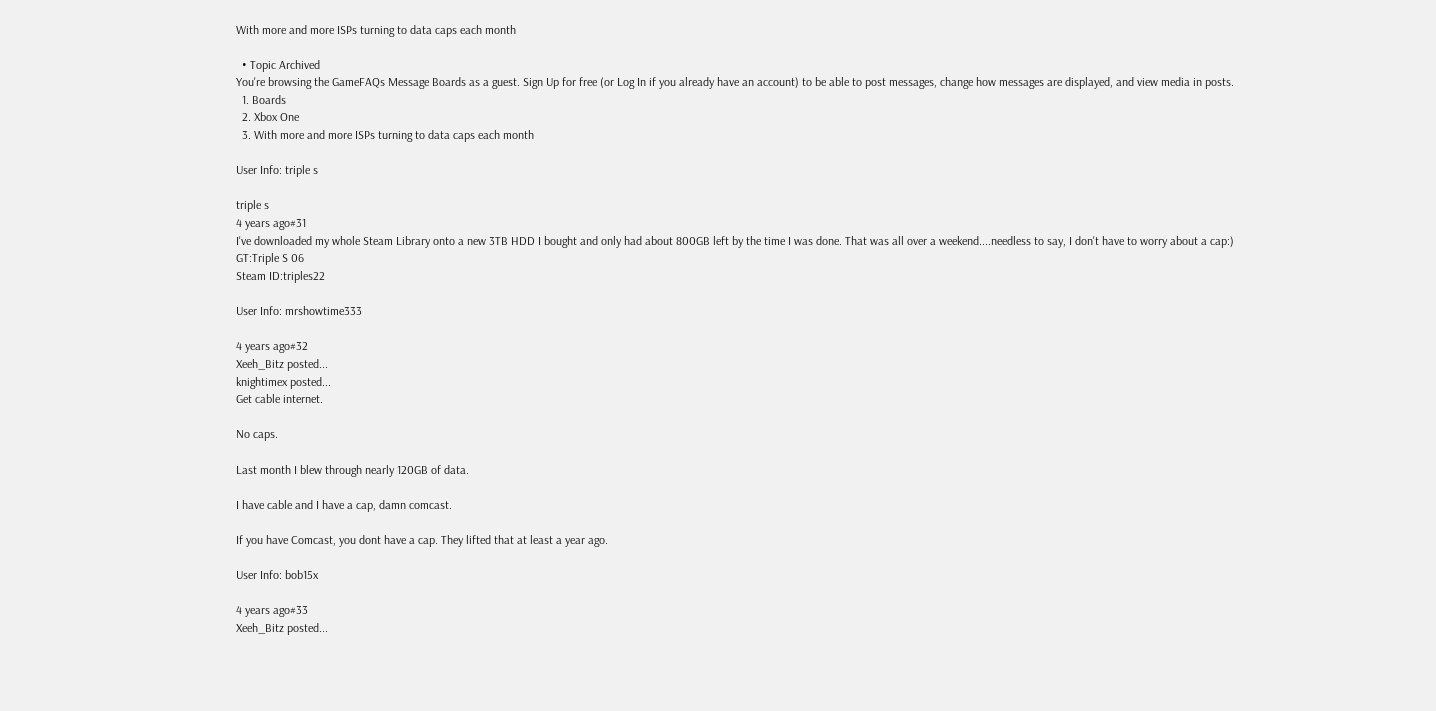With more and more ISPs turning to data caps each month

  • Topic Archived
You're browsing the GameFAQs Message Boards as a guest. Sign Up for free (or Log In if you already have an account) to be able to post messages, change how messages are displayed, and view media in posts.
  1. Boards
  2. Xbox One
  3. With more and more ISPs turning to data caps each month

User Info: triple s

triple s
4 years ago#31
I've downloaded my whole Steam Library onto a new 3TB HDD I bought and only had about 800GB left by the time I was done. That was all over a weekend....needless to say, I don't have to worry about a cap:)
GT:Triple S 06
Steam ID:triples22

User Info: mrshowtime333

4 years ago#32
Xeeh_Bitz posted...
knightimex posted...
Get cable internet.

No caps.

Last month I blew through nearly 120GB of data.

I have cable and I have a cap, damn comcast.

If you have Comcast, you dont have a cap. They lifted that at least a year ago.

User Info: bob15x

4 years ago#33
Xeeh_Bitz posted...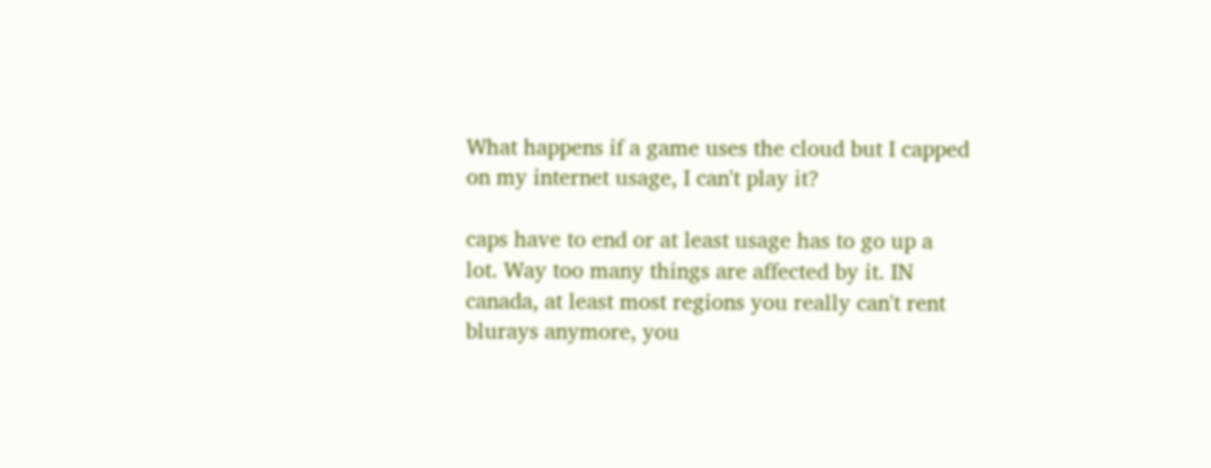What happens if a game uses the cloud but I capped on my internet usage, I can't play it?

caps have to end or at least usage has to go up a lot. Way too many things are affected by it. IN canada, at least most regions you really can't rent blurays anymore, you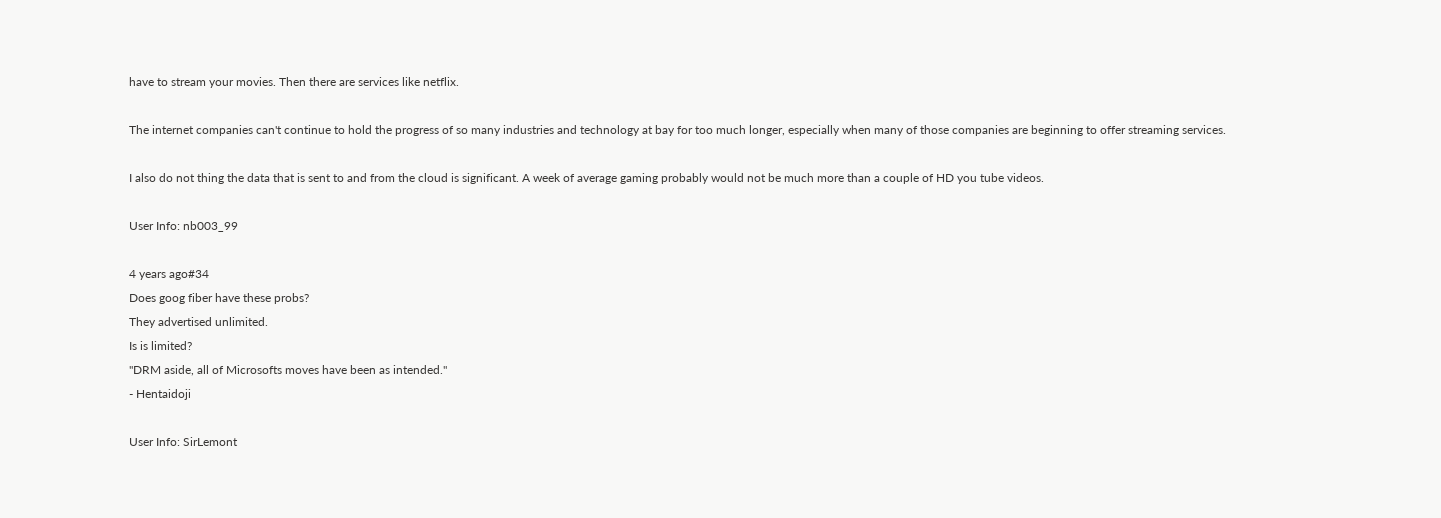have to stream your movies. Then there are services like netflix.

The internet companies can't continue to hold the progress of so many industries and technology at bay for too much longer, especially when many of those companies are beginning to offer streaming services.

I also do not thing the data that is sent to and from the cloud is significant. A week of average gaming probably would not be much more than a couple of HD you tube videos.

User Info: nb003_99

4 years ago#34
Does goog fiber have these probs?
They advertised unlimited.
Is is limited?
"DRM aside, all of Microsofts moves have been as intended."
- Hentaidoji

User Info: SirLemont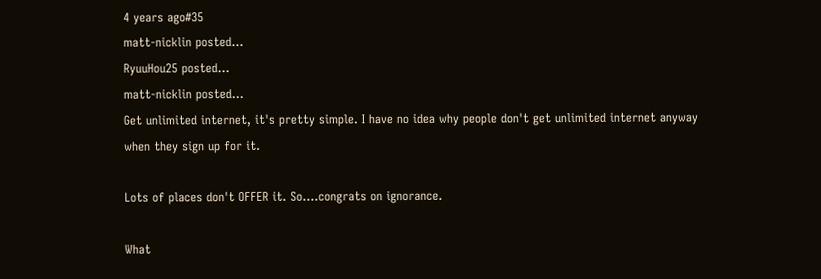4 years ago#35
matt-nicklin posted...
RyuuHou25 posted...
matt-nicklin posted...
Get unlimited internet, it's pretty simple. I have no idea why people don't get unlimited internet anyway when they sign up for it.

Lots of places don't OFFER it. So....congrats on ignorance.

What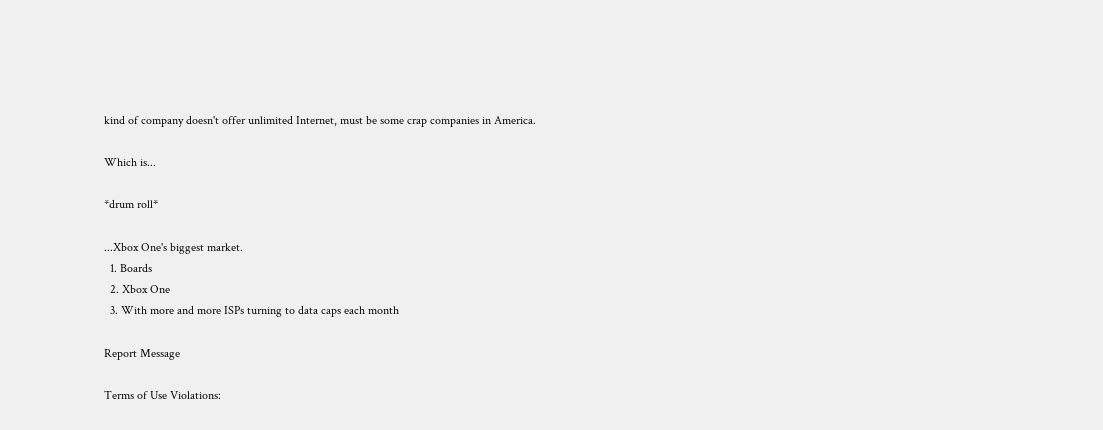kind of company doesn't offer unlimited Internet, must be some crap companies in America.

Which is...

*drum roll*

...Xbox One's biggest market.
  1. Boards
  2. Xbox One
  3. With more and more ISPs turning to data caps each month

Report Message

Terms of Use Violations: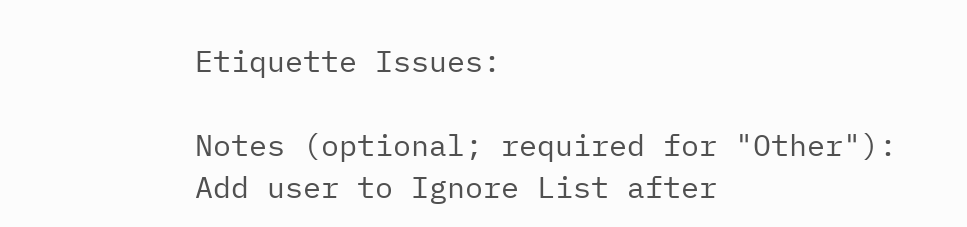Etiquette Issues:

Notes (optional; required for "Other"):
Add user to Ignore List after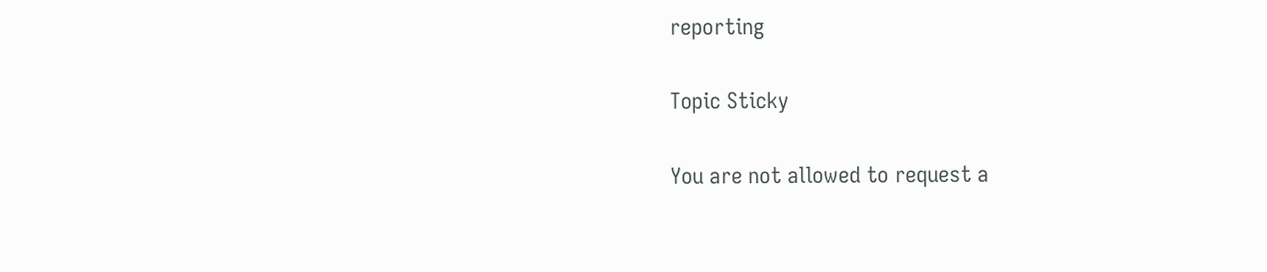reporting

Topic Sticky

You are not allowed to request a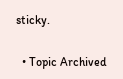sticky.

  • Topic Archived